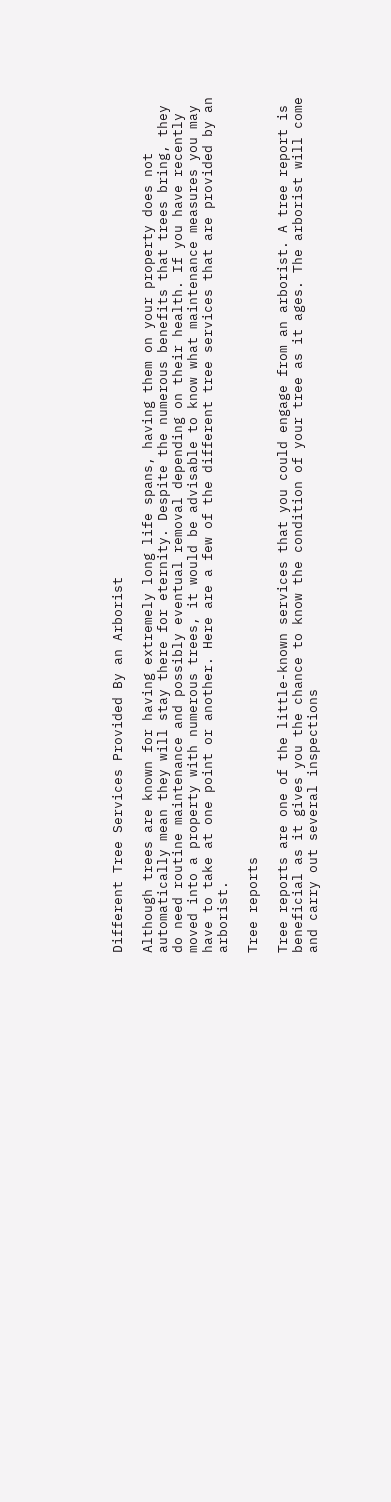Different Tree Services Provided By an Arborist

Although trees are known for having extremely long life spans, having them on your property does not automatically mean they will stay there for eternity. Despite the numerous benefits that trees bring, they do need routine maintenance and possibly eventual removal depending on their health. If you have recently moved into a property with numerous trees, it would be advisable to know what maintenance measures you may have to take at one point or another. Here are a few of the different tree services that are provided by an arborist.

Tree reports

Tree reports are one of the little-known services that you could engage from an arborist. A tree report is beneficial as it gives you the chance to know the condition of your tree as it ages. The arborist will come and carry out several inspections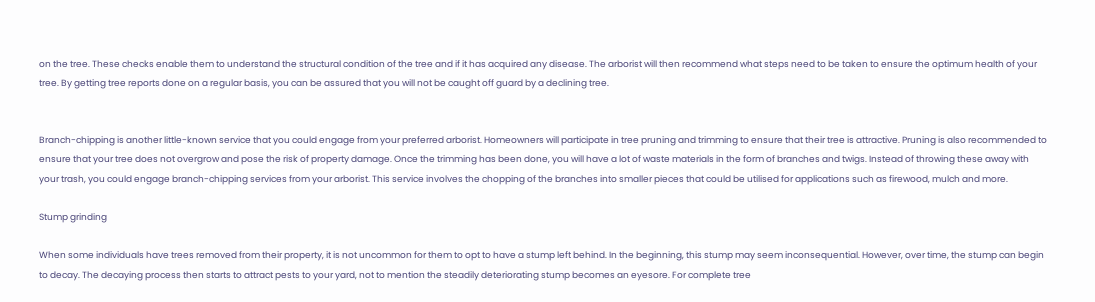on the tree. These checks enable them to understand the structural condition of the tree and if it has acquired any disease. The arborist will then recommend what steps need to be taken to ensure the optimum health of your tree. By getting tree reports done on a regular basis, you can be assured that you will not be caught off guard by a declining tree.


Branch-chipping is another little-known service that you could engage from your preferred arborist. Homeowners will participate in tree pruning and trimming to ensure that their tree is attractive. Pruning is also recommended to ensure that your tree does not overgrow and pose the risk of property damage. Once the trimming has been done, you will have a lot of waste materials in the form of branches and twigs. Instead of throwing these away with your trash, you could engage branch-chipping services from your arborist. This service involves the chopping of the branches into smaller pieces that could be utilised for applications such as firewood, mulch and more.

Stump grinding

When some individuals have trees removed from their property, it is not uncommon for them to opt to have a stump left behind. In the beginning, this stump may seem inconsequential. However, over time, the stump can begin to decay. The decaying process then starts to attract pests to your yard, not to mention the steadily deteriorating stump becomes an eyesore. For complete tree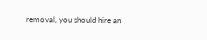removal, you should hire an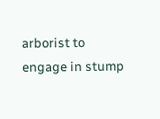arborist to engage in stump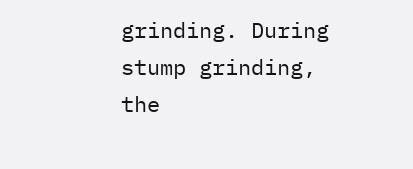grinding. During stump grinding, the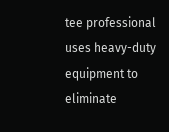tee professional uses heavy-duty equipment to eliminate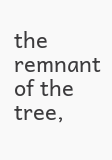the remnant of the tree,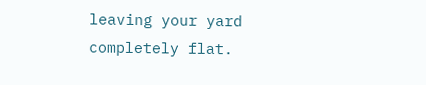leaving your yard completely flat.